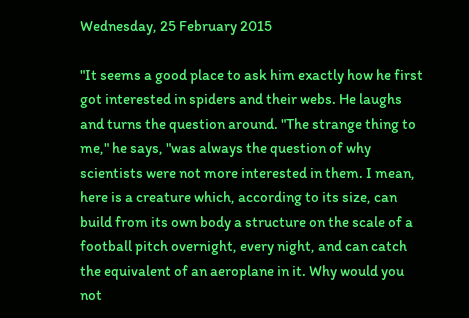Wednesday, 25 February 2015

"It seems a good place to ask him exactly how he first got interested in spiders and their webs. He laughs and turns the question around. "The strange thing to me," he says, "was always the question of why scientists were not more interested in them. I mean, here is a creature which, according to its size, can build from its own body a structure on the scale of a football pitch overnight, every night, and can catch the equivalent of an aeroplane in it. Why would you not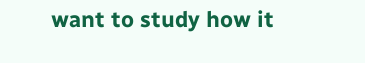want to study how it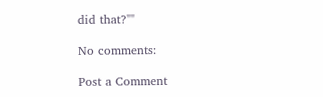did that?""

No comments:

Post a Comment